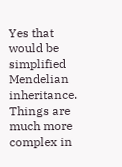Yes that would be simplified Mendelian inheritance. Things are much more complex in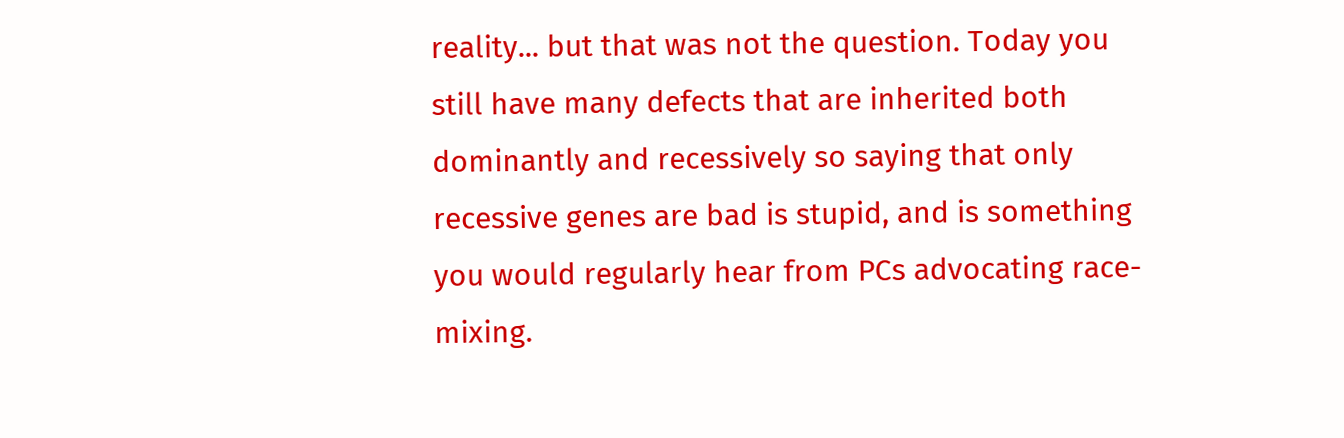reality... but that was not the question. Today you still have many defects that are inherited both dominantly and recessively so saying that only recessive genes are bad is stupid, and is something you would regularly hear from PCs advocating race-mixing.